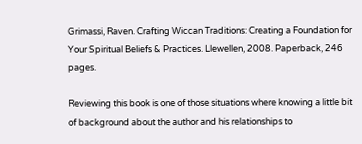Grimassi, Raven. Crafting Wiccan Traditions: Creating a Foundation for Your Spiritual Beliefs & Practices. Llewellen, 2008. Paperback, 246 pages.

Reviewing this book is one of those situations where knowing a little bit of background about the author and his relationships to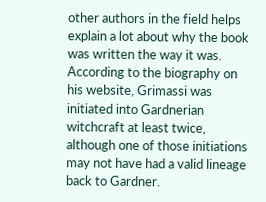other authors in the field helps explain a lot about why the book was written the way it was. According to the biography on his website, Grimassi was initiated into Gardnerian witchcraft at least twice, although one of those initiations may not have had a valid lineage back to Gardner.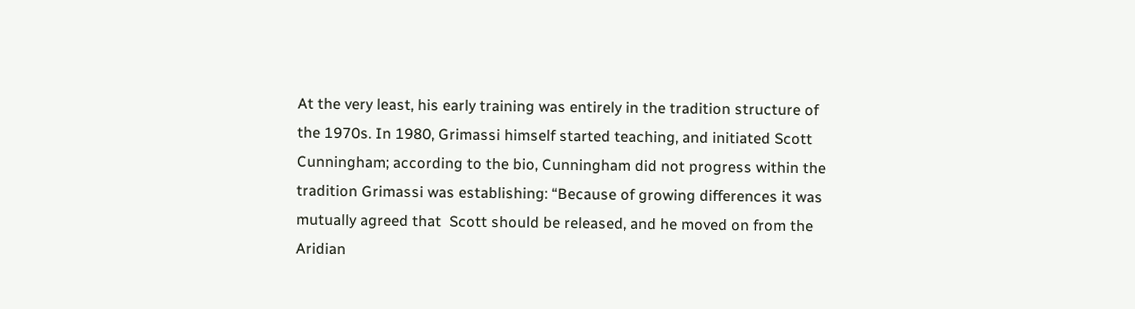At the very least, his early training was entirely in the tradition structure of the 1970s. In 1980, Grimassi himself started teaching, and initiated Scott Cunningham; according to the bio, Cunningham did not progress within the tradition Grimassi was establishing: “Because of growing differences it was mutually agreed that  Scott should be released, and he moved on from the Aridian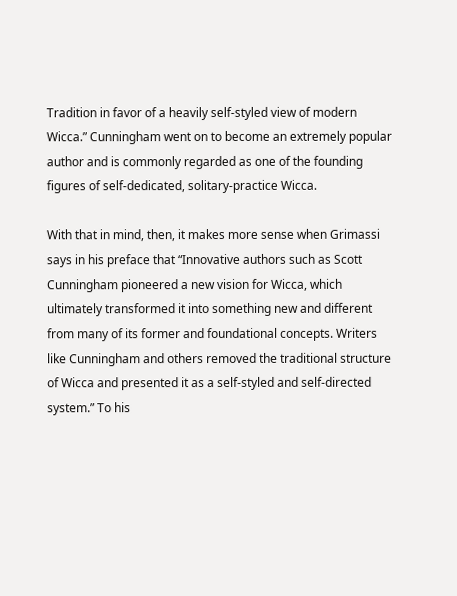Tradition in favor of a heavily self-styled view of modern Wicca.” Cunningham went on to become an extremely popular author and is commonly regarded as one of the founding figures of self-dedicated, solitary-practice Wicca.

With that in mind, then, it makes more sense when Grimassi says in his preface that “Innovative authors such as Scott Cunningham pioneered a new vision for Wicca, which ultimately transformed it into something new and different from many of its former and foundational concepts. Writers like Cunningham and others removed the traditional structure of Wicca and presented it as a self-styled and self-directed system.” To his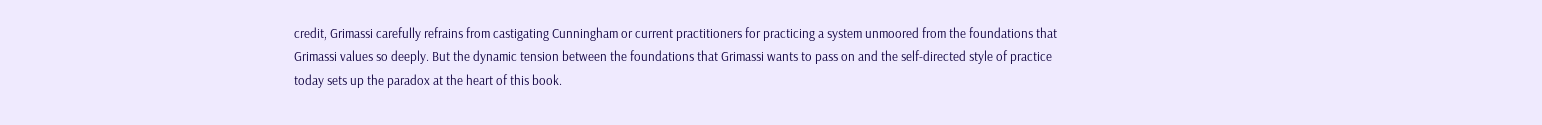credit, Grimassi carefully refrains from castigating Cunningham or current practitioners for practicing a system unmoored from the foundations that Grimassi values so deeply. But the dynamic tension between the foundations that Grimassi wants to pass on and the self-directed style of practice today sets up the paradox at the heart of this book.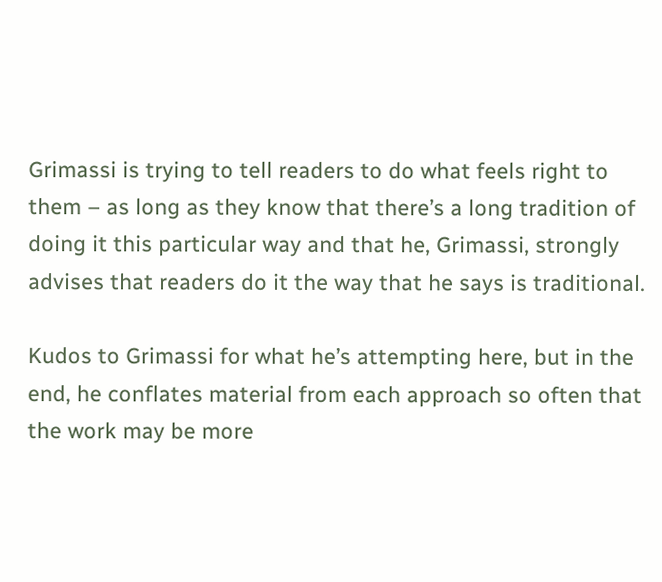Grimassi is trying to tell readers to do what feels right to them – as long as they know that there’s a long tradition of doing it this particular way and that he, Grimassi, strongly advises that readers do it the way that he says is traditional.

Kudos to Grimassi for what he’s attempting here, but in the end, he conflates material from each approach so often that the work may be more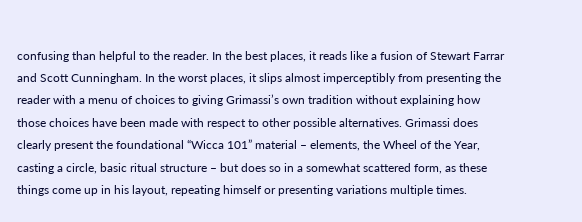confusing than helpful to the reader. In the best places, it reads like a fusion of Stewart Farrar and Scott Cunningham. In the worst places, it slips almost imperceptibly from presenting the reader with a menu of choices to giving Grimassi’s own tradition without explaining how those choices have been made with respect to other possible alternatives. Grimassi does clearly present the foundational “Wicca 101” material – elements, the Wheel of the Year, casting a circle, basic ritual structure – but does so in a somewhat scattered form, as these things come up in his layout, repeating himself or presenting variations multiple times.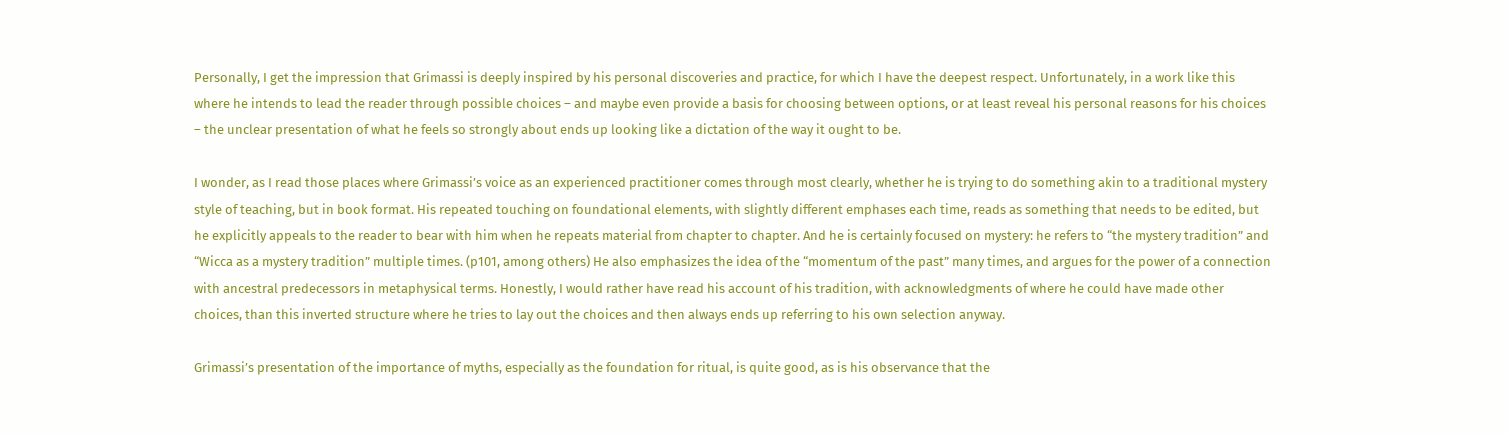Personally, I get the impression that Grimassi is deeply inspired by his personal discoveries and practice, for which I have the deepest respect. Unfortunately, in a work like this where he intends to lead the reader through possible choices – and maybe even provide a basis for choosing between options, or at least reveal his personal reasons for his choices – the unclear presentation of what he feels so strongly about ends up looking like a dictation of the way it ought to be.

I wonder, as I read those places where Grimassi’s voice as an experienced practitioner comes through most clearly, whether he is trying to do something akin to a traditional mystery style of teaching, but in book format. His repeated touching on foundational elements, with slightly different emphases each time, reads as something that needs to be edited, but he explicitly appeals to the reader to bear with him when he repeats material from chapter to chapter. And he is certainly focused on mystery: he refers to “the mystery tradition” and “Wicca as a mystery tradition” multiple times. (p101, among others) He also emphasizes the idea of the “momentum of the past” many times, and argues for the power of a connection with ancestral predecessors in metaphysical terms. Honestly, I would rather have read his account of his tradition, with acknowledgments of where he could have made other choices, than this inverted structure where he tries to lay out the choices and then always ends up referring to his own selection anyway.

Grimassi’s presentation of the importance of myths, especially as the foundation for ritual, is quite good, as is his observance that the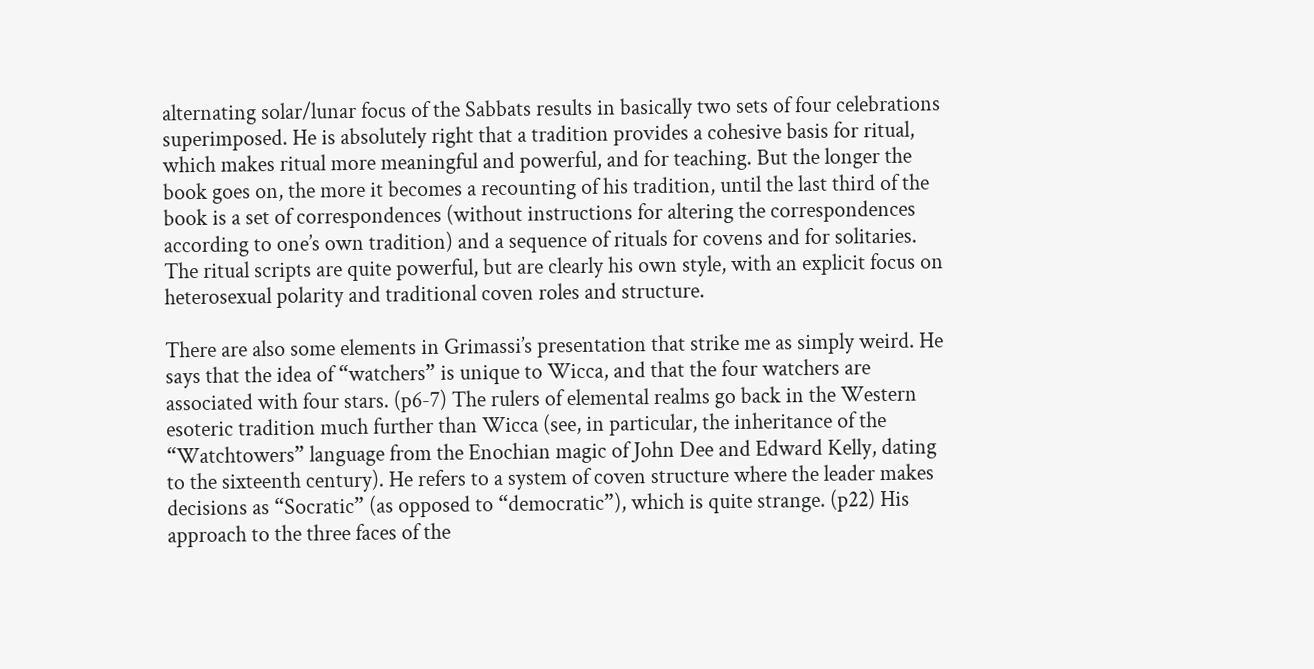alternating solar/lunar focus of the Sabbats results in basically two sets of four celebrations superimposed. He is absolutely right that a tradition provides a cohesive basis for ritual, which makes ritual more meaningful and powerful, and for teaching. But the longer the book goes on, the more it becomes a recounting of his tradition, until the last third of the book is a set of correspondences (without instructions for altering the correspondences according to one’s own tradition) and a sequence of rituals for covens and for solitaries. The ritual scripts are quite powerful, but are clearly his own style, with an explicit focus on heterosexual polarity and traditional coven roles and structure.

There are also some elements in Grimassi’s presentation that strike me as simply weird. He says that the idea of “watchers” is unique to Wicca, and that the four watchers are associated with four stars. (p6-7) The rulers of elemental realms go back in the Western esoteric tradition much further than Wicca (see, in particular, the inheritance of the “Watchtowers” language from the Enochian magic of John Dee and Edward Kelly, dating to the sixteenth century). He refers to a system of coven structure where the leader makes decisions as “Socratic” (as opposed to “democratic”), which is quite strange. (p22) His approach to the three faces of the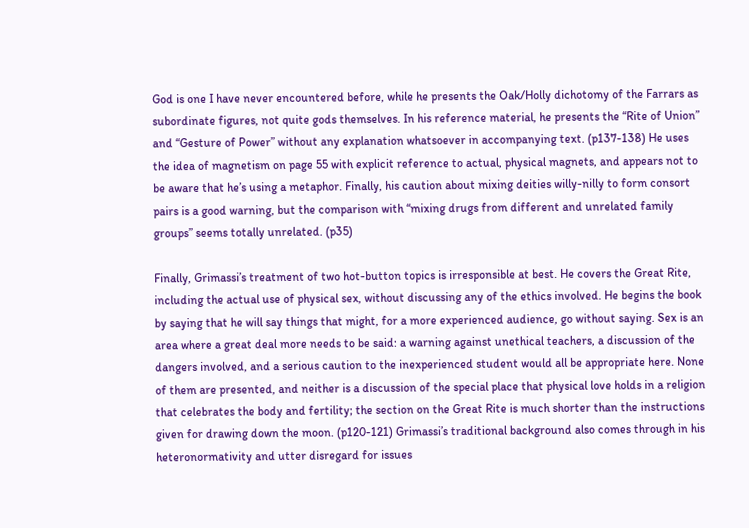God is one I have never encountered before, while he presents the Oak/Holly dichotomy of the Farrars as subordinate figures, not quite gods themselves. In his reference material, he presents the “Rite of Union” and “Gesture of Power” without any explanation whatsoever in accompanying text. (p137-138) He uses the idea of magnetism on page 55 with explicit reference to actual, physical magnets, and appears not to be aware that he’s using a metaphor. Finally, his caution about mixing deities willy-nilly to form consort pairs is a good warning, but the comparison with “mixing drugs from different and unrelated family groups” seems totally unrelated. (p35)

Finally, Grimassi’s treatment of two hot-button topics is irresponsible at best. He covers the Great Rite, including the actual use of physical sex, without discussing any of the ethics involved. He begins the book by saying that he will say things that might, for a more experienced audience, go without saying. Sex is an area where a great deal more needs to be said: a warning against unethical teachers, a discussion of the dangers involved, and a serious caution to the inexperienced student would all be appropriate here. None of them are presented, and neither is a discussion of the special place that physical love holds in a religion that celebrates the body and fertility; the section on the Great Rite is much shorter than the instructions given for drawing down the moon. (p120-121) Grimassi’s traditional background also comes through in his heteronormativity and utter disregard for issues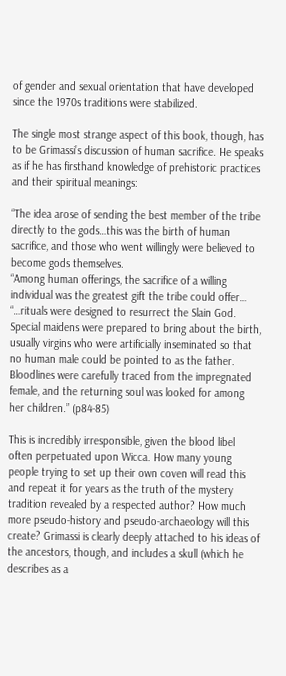of gender and sexual orientation that have developed since the 1970s traditions were stabilized.

The single most strange aspect of this book, though, has to be Grimassi’s discussion of human sacrifice. He speaks as if he has firsthand knowledge of prehistoric practices and their spiritual meanings:

“The idea arose of sending the best member of the tribe directly to the gods…this was the birth of human sacrifice, and those who went willingly were believed to become gods themselves.
“Among human offerings, the sacrifice of a willing individual was the greatest gift the tribe could offer…
“…rituals were designed to resurrect the Slain God. Special maidens were prepared to bring about the birth, usually virgins who were artificially inseminated so that no human male could be pointed to as the father. Bloodlines were carefully traced from the impregnated female, and the returning soul was looked for among her children.” (p84-85)

This is incredibly irresponsible, given the blood libel often perpetuated upon Wicca. How many young people trying to set up their own coven will read this and repeat it for years as the truth of the mystery tradition revealed by a respected author? How much more pseudo-history and pseudo-archaeology will this create? Grimassi is clearly deeply attached to his ideas of the ancestors, though, and includes a skull (which he describes as a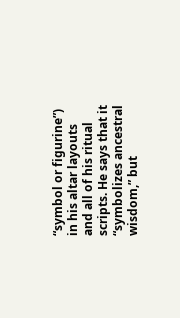“symbol or figurine”) in his altar layouts and all of his ritual scripts. He says that it “symbolizes ancestral wisdom,” but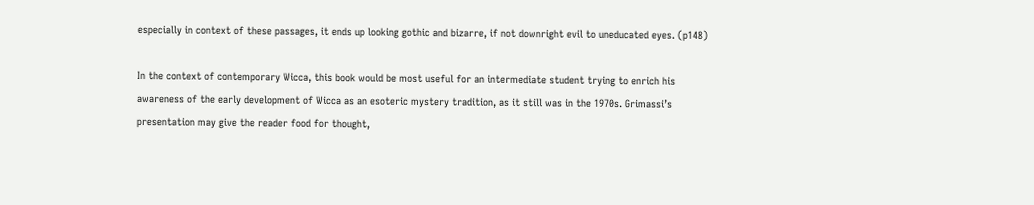especially in context of these passages, it ends up looking gothic and bizarre, if not downright evil to uneducated eyes. (p148)

In the context of contemporary Wicca, this book would be most useful for an intermediate student trying to enrich his awareness of the early development of Wicca as an esoteric mystery tradition, as it still was in the 1970s. Grimassi’s presentation may give the reader food for thought,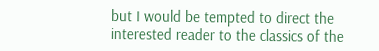but I would be tempted to direct the interested reader to the classics of the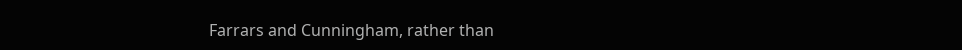Farrars and Cunningham, rather than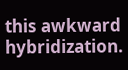this awkward hybridization.